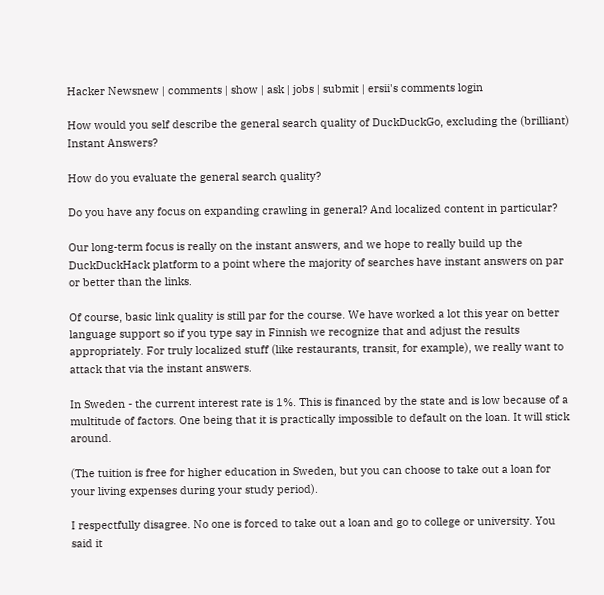Hacker Newsnew | comments | show | ask | jobs | submit | ersii's comments login

How would you self describe the general search quality of DuckDuckGo, excluding the (brilliant) Instant Answers?

How do you evaluate the general search quality?

Do you have any focus on expanding crawling in general? And localized content in particular?

Our long-term focus is really on the instant answers, and we hope to really build up the DuckDuckHack platform to a point where the majority of searches have instant answers on par or better than the links.

Of course, basic link quality is still par for the course. We have worked a lot this year on better language support so if you type say in Finnish we recognize that and adjust the results appropriately. For truly localized stuff (like restaurants, transit, for example), we really want to attack that via the instant answers.

In Sweden - the current interest rate is 1%. This is financed by the state and is low because of a multitude of factors. One being that it is practically impossible to default on the loan. It will stick around.

(The tuition is free for higher education in Sweden, but you can choose to take out a loan for your living expenses during your study period).

I respectfully disagree. No one is forced to take out a loan and go to college or university. You said it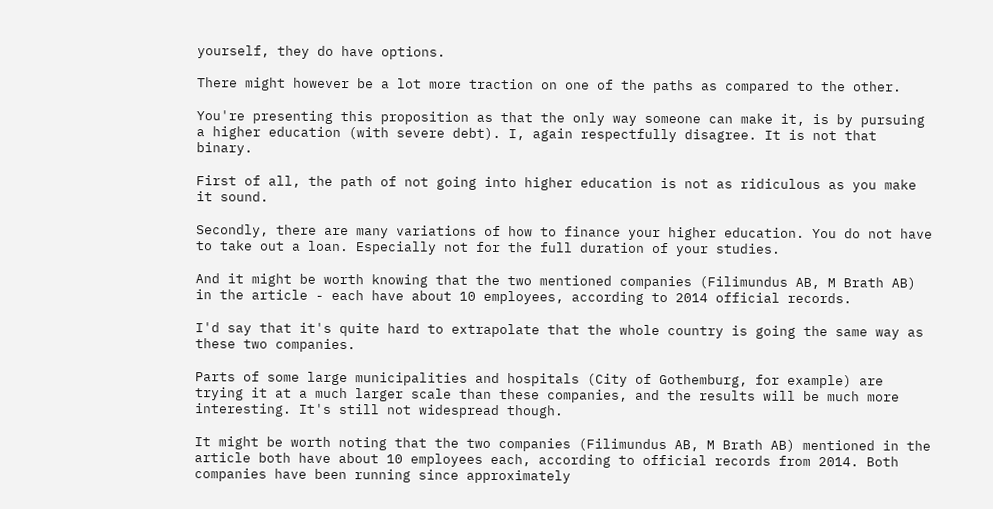yourself, they do have options.

There might however be a lot more traction on one of the paths as compared to the other.

You're presenting this proposition as that the only way someone can make it, is by pursuing a higher education (with severe debt). I, again respectfully disagree. It is not that binary.

First of all, the path of not going into higher education is not as ridiculous as you make it sound.

Secondly, there are many variations of how to finance your higher education. You do not have to take out a loan. Especially not for the full duration of your studies.

And it might be worth knowing that the two mentioned companies (Filimundus AB, M Brath AB) in the article - each have about 10 employees, according to 2014 official records.

I'd say that it's quite hard to extrapolate that the whole country is going the same way as these two companies.

Parts of some large municipalities and hospitals (City of Gothemburg, for example) are trying it at a much larger scale than these companies, and the results will be much more interesting. It's still not widespread though.

It might be worth noting that the two companies (Filimundus AB, M Brath AB) mentioned in the article both have about 10 employees each, according to official records from 2014. Both companies have been running since approximately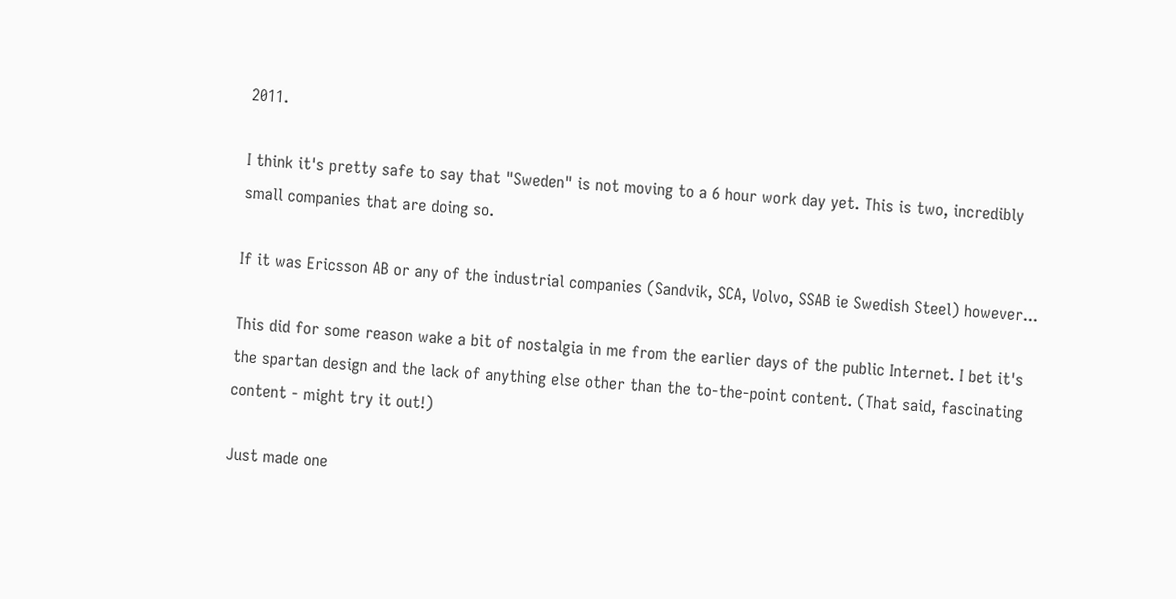2011.

I think it's pretty safe to say that "Sweden" is not moving to a 6 hour work day yet. This is two, incredibly small companies that are doing so.

If it was Ericsson AB or any of the industrial companies (Sandvik, SCA, Volvo, SSAB ie Swedish Steel) however...

This did for some reason wake a bit of nostalgia in me from the earlier days of the public Internet. I bet it's the spartan design and the lack of anything else other than the to-the-point content. (That said, fascinating content - might try it out!)

Just made one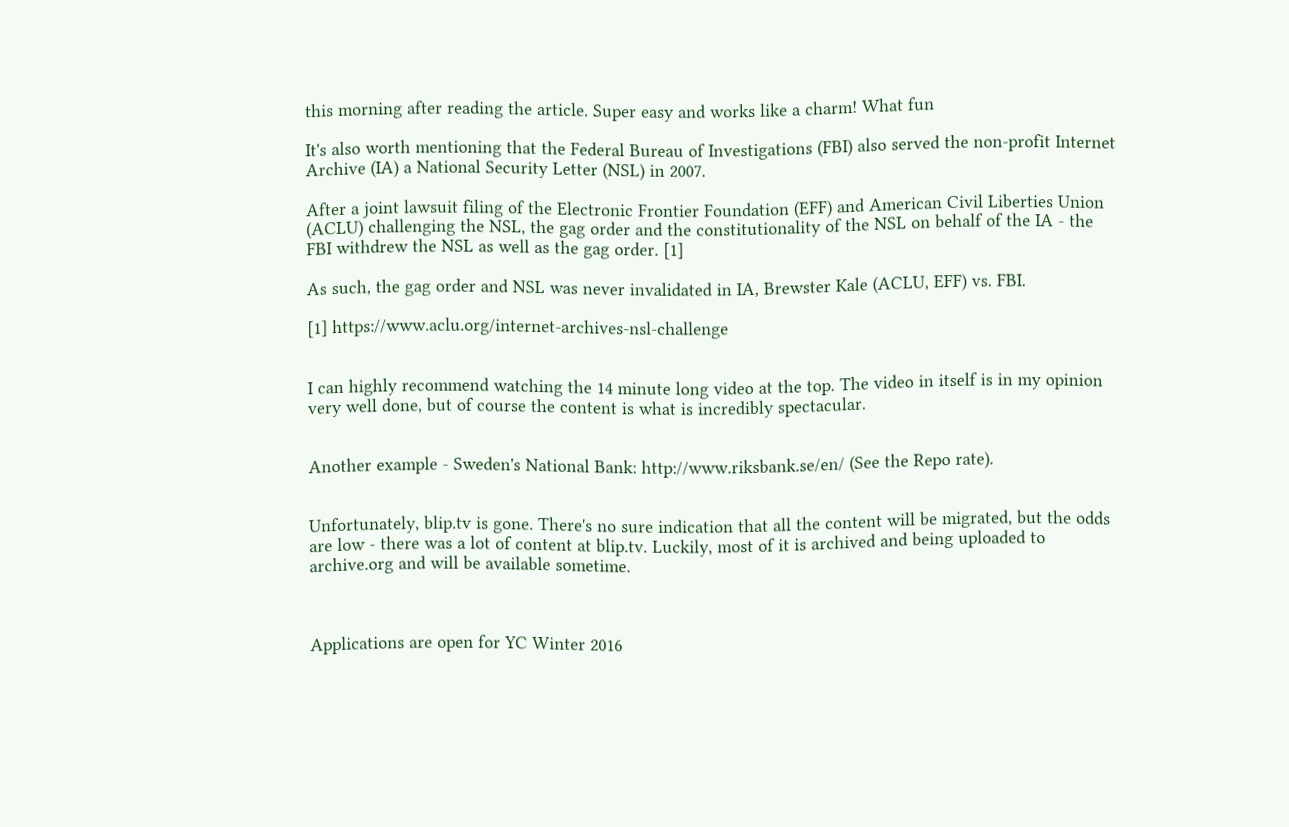this morning after reading the article. Super easy and works like a charm! What fun

It's also worth mentioning that the Federal Bureau of Investigations (FBI) also served the non-profit Internet Archive (IA) a National Security Letter (NSL) in 2007.

After a joint lawsuit filing of the Electronic Frontier Foundation (EFF) and American Civil Liberties Union (ACLU) challenging the NSL, the gag order and the constitutionality of the NSL on behalf of the IA - the FBI withdrew the NSL as well as the gag order. [1]

As such, the gag order and NSL was never invalidated in IA, Brewster Kale (ACLU, EFF) vs. FBI.

[1] https://www.aclu.org/internet-archives-nsl-challenge


I can highly recommend watching the 14 minute long video at the top. The video in itself is in my opinion very well done, but of course the content is what is incredibly spectacular.


Another example - Sweden's National Bank: http://www.riksbank.se/en/ (See the Repo rate).


Unfortunately, blip.tv is gone. There's no sure indication that all the content will be migrated, but the odds are low - there was a lot of content at blip.tv. Luckily, most of it is archived and being uploaded to archive.org and will be available sometime.



Applications are open for YC Winter 2016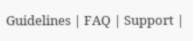Guidelines | FAQ | Support |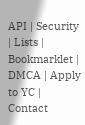API | Security | Lists | Bookmarklet | DMCA | Apply to YC | Contact